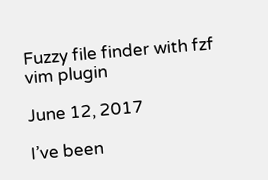Fuzzy file finder with fzf vim plugin

June 12, 2017

I’ve been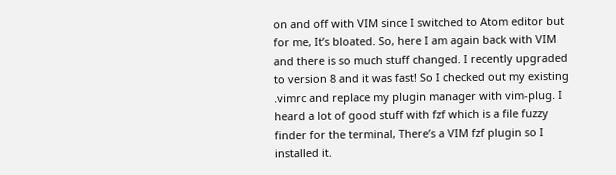on and off with VIM since I switched to Atom editor but for me, It’s bloated. So, here I am again back with VIM and there is so much stuff changed. I recently upgraded to version 8 and it was fast! So I checked out my existing .vimrc and replace my plugin manager with vim-plug. I heard a lot of good stuff with fzf which is a file fuzzy finder for the terminal, There’s a VIM fzf plugin so I installed it.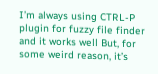I’m always using CTRL-P plugin for fuzzy file finder and it works well But, for some weird reason, it’s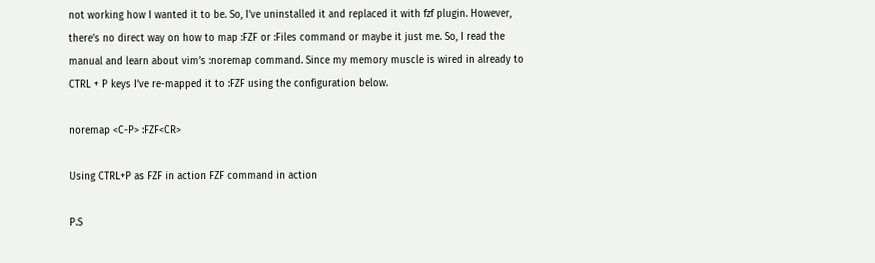not working how I wanted it to be. So, I’ve uninstalled it and replaced it with fzf plugin. However, there’s no direct way on how to map :FZF or :Files command or maybe it just me. So, I read the manual and learn about vim’s :noremap command. Since my memory muscle is wired in already to CTRL + P keys I’ve re-mapped it to :FZF using the configuration below.

noremap <C-P> :FZF<CR>

Using CTRL+P as FZF in action FZF command in action

P.S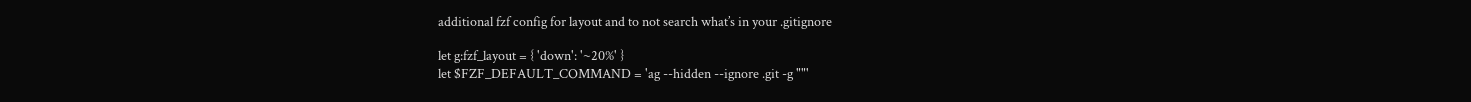additional fzf config for layout and to not search what’s in your .gitignore

let g:fzf_layout = { 'down': '~20%' }
let $FZF_DEFAULT_COMMAND = 'ag --hidden --ignore .git -g ""'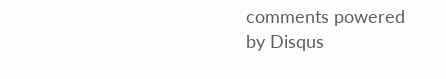comments powered by Disqus